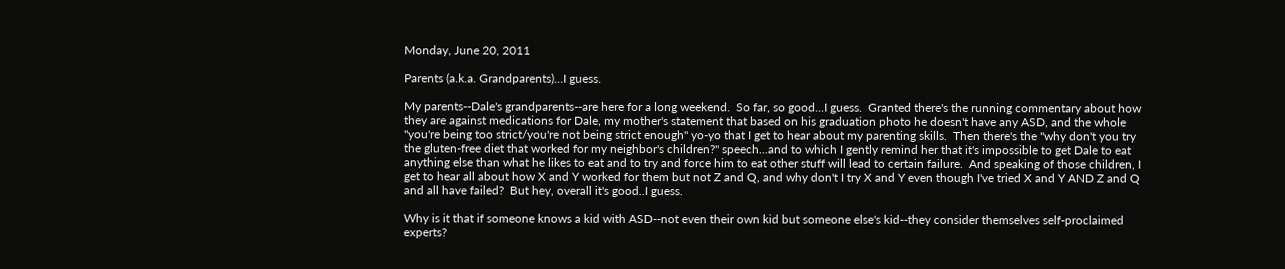Monday, June 20, 2011

Parents (a.k.a. Grandparents)...I guess.

My parents--Dale's grandparents--are here for a long weekend.  So far, so good...I guess.  Granted there's the running commentary about how they are against medications for Dale, my mother's statement that based on his graduation photo he doesn't have any ASD, and the whole "you're being too strict/you're not being strict enough" yo-yo that I get to hear about my parenting skills.  Then there's the "why don't you try the gluten-free diet that worked for my neighbor's children?" speech...and to which I gently remind her that it's impossible to get Dale to eat anything else than what he likes to eat and to try and force him to eat other stuff will lead to certain failure.  And speaking of those children, I get to hear all about how X and Y worked for them but not Z and Q, and why don't I try X and Y even though I've tried X and Y AND Z and Q and all have failed?  But hey, overall it's good..I guess.

Why is it that if someone knows a kid with ASD--not even their own kid but someone else's kid--they consider themselves self-proclaimed experts?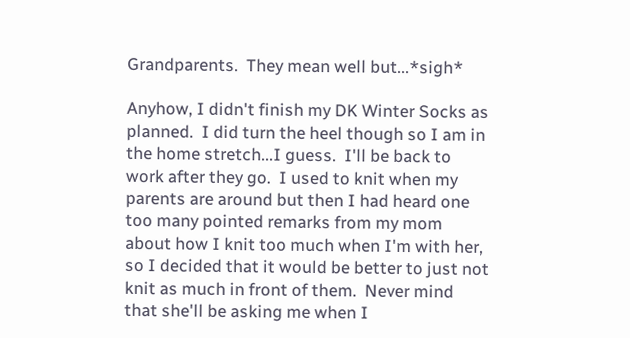Grandparents.  They mean well but...*sigh*

Anyhow, I didn't finish my DK Winter Socks as planned.  I did turn the heel though so I am in the home stretch...I guess.  I'll be back to work after they go.  I used to knit when my parents are around but then I had heard one too many pointed remarks from my mom about how I knit too much when I'm with her, so I decided that it would be better to just not knit as much in front of them.  Never mind that she'll be asking me when I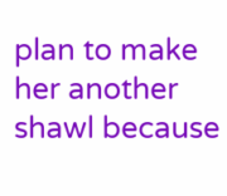plan to make her another shawl because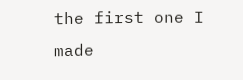the first one I made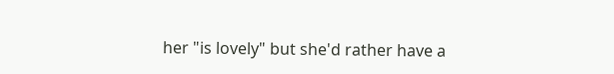her "is lovely" but she'd rather have a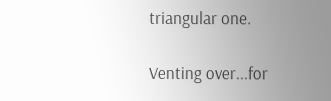triangular one.

Venting over...for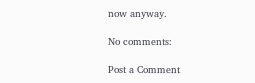now anyway.

No comments:

Post a Comment